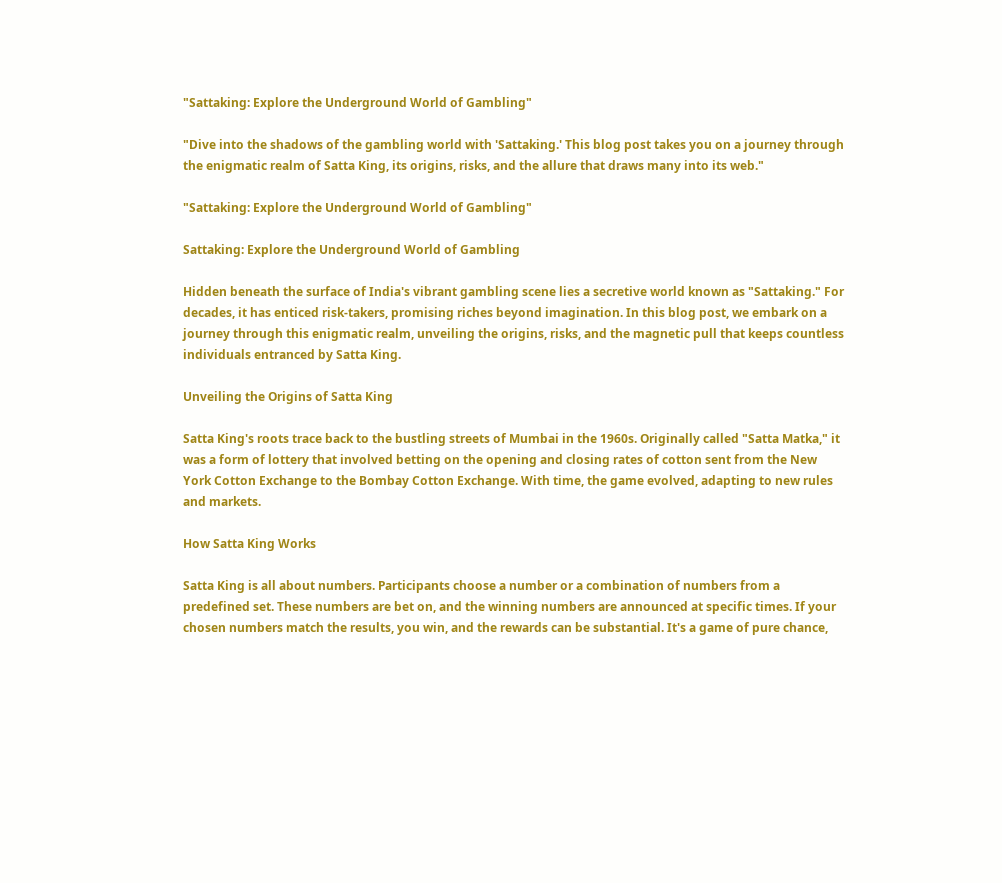"Sattaking: Explore the Underground World of Gambling"

"Dive into the shadows of the gambling world with 'Sattaking.' This blog post takes you on a journey through the enigmatic realm of Satta King, its origins, risks, and the allure that draws many into its web."

"Sattaking: Explore the Underground World of Gambling"

Sattaking: Explore the Underground World of Gambling

Hidden beneath the surface of India's vibrant gambling scene lies a secretive world known as "Sattaking." For decades, it has enticed risk-takers, promising riches beyond imagination. In this blog post, we embark on a journey through this enigmatic realm, unveiling the origins, risks, and the magnetic pull that keeps countless individuals entranced by Satta King.

Unveiling the Origins of Satta King

Satta King's roots trace back to the bustling streets of Mumbai in the 1960s. Originally called "Satta Matka," it was a form of lottery that involved betting on the opening and closing rates of cotton sent from the New York Cotton Exchange to the Bombay Cotton Exchange. With time, the game evolved, adapting to new rules and markets.

How Satta King Works

Satta King is all about numbers. Participants choose a number or a combination of numbers from a predefined set. These numbers are bet on, and the winning numbers are announced at specific times. If your chosen numbers match the results, you win, and the rewards can be substantial. It's a game of pure chance,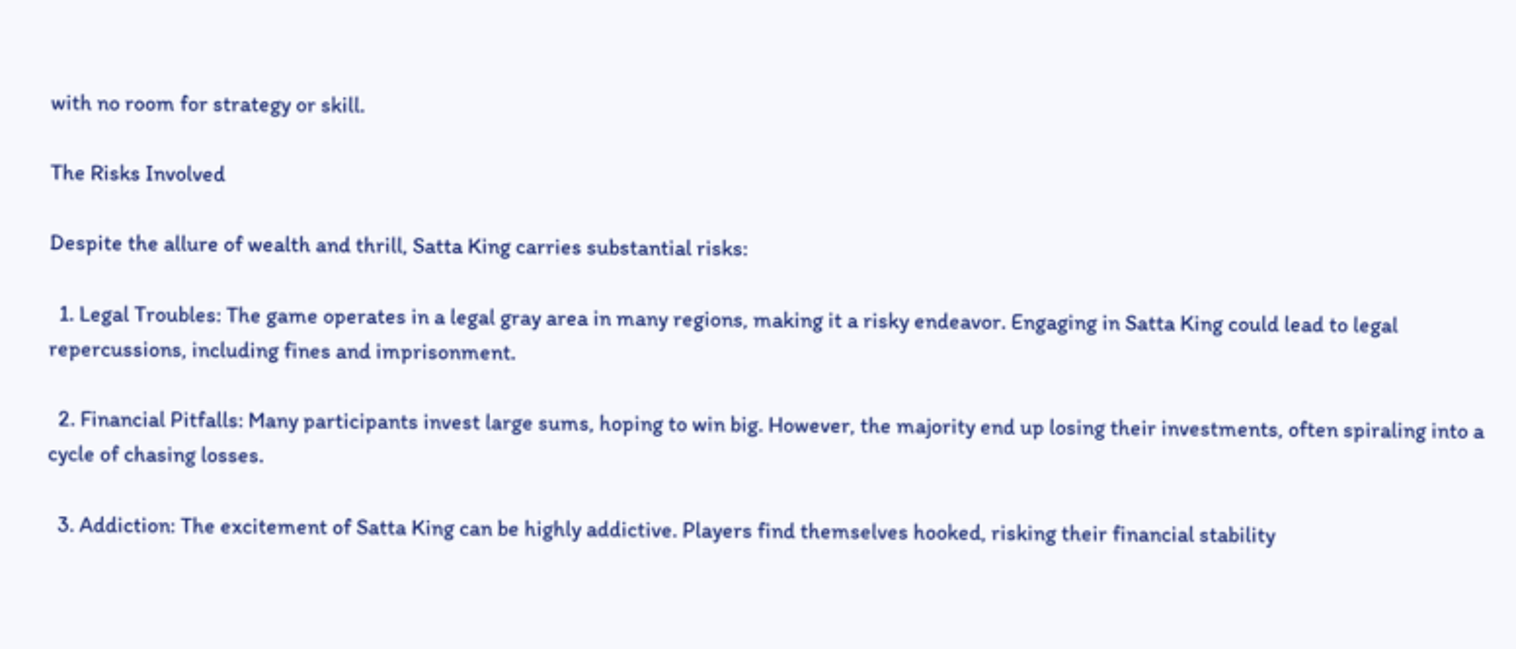with no room for strategy or skill.

The Risks Involved

Despite the allure of wealth and thrill, Satta King carries substantial risks:

  1. Legal Troubles: The game operates in a legal gray area in many regions, making it a risky endeavor. Engaging in Satta King could lead to legal repercussions, including fines and imprisonment.

  2. Financial Pitfalls: Many participants invest large sums, hoping to win big. However, the majority end up losing their investments, often spiraling into a cycle of chasing losses.

  3. Addiction: The excitement of Satta King can be highly addictive. Players find themselves hooked, risking their financial stability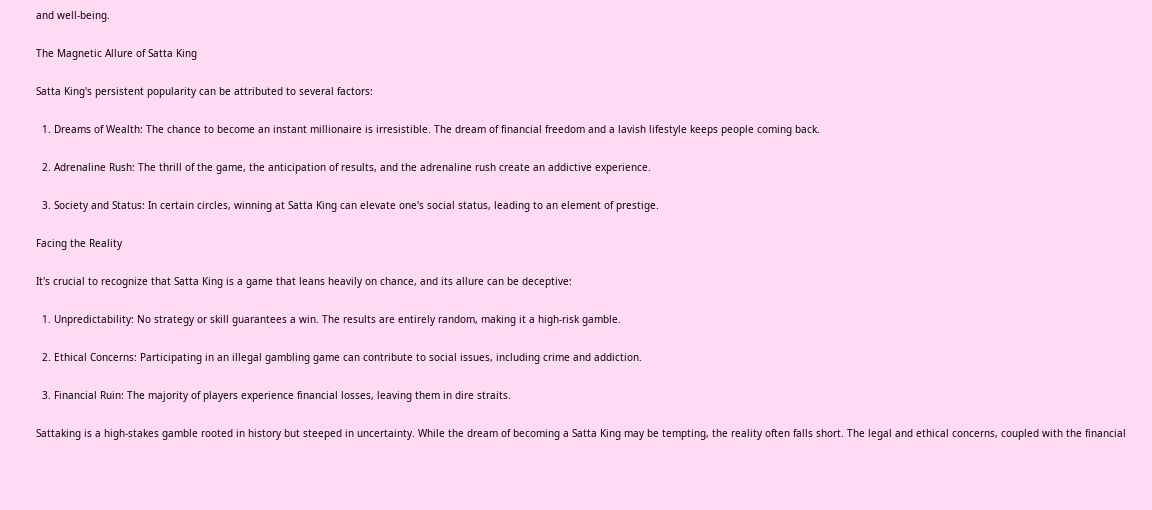and well-being.

The Magnetic Allure of Satta King

Satta King's persistent popularity can be attributed to several factors:

  1. Dreams of Wealth: The chance to become an instant millionaire is irresistible. The dream of financial freedom and a lavish lifestyle keeps people coming back.

  2. Adrenaline Rush: The thrill of the game, the anticipation of results, and the adrenaline rush create an addictive experience.

  3. Society and Status: In certain circles, winning at Satta King can elevate one's social status, leading to an element of prestige.

Facing the Reality

It's crucial to recognize that Satta King is a game that leans heavily on chance, and its allure can be deceptive:

  1. Unpredictability: No strategy or skill guarantees a win. The results are entirely random, making it a high-risk gamble.

  2. Ethical Concerns: Participating in an illegal gambling game can contribute to social issues, including crime and addiction.

  3. Financial Ruin: The majority of players experience financial losses, leaving them in dire straits.

Sattaking is a high-stakes gamble rooted in history but steeped in uncertainty. While the dream of becoming a Satta King may be tempting, the reality often falls short. The legal and ethical concerns, coupled with the financial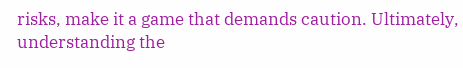risks, make it a game that demands caution. Ultimately, understanding the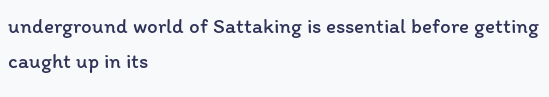underground world of Sattaking is essential before getting caught up in its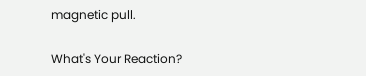magnetic pull.

What's Your Reaction?